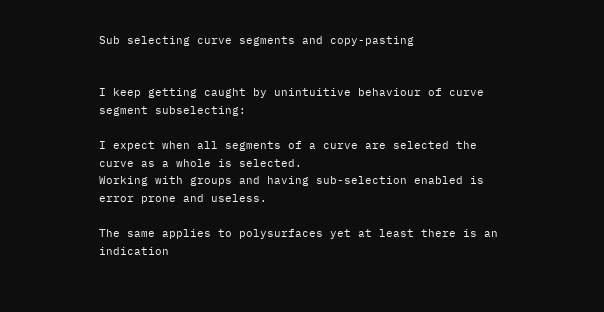Sub selecting curve segments and copy-pasting


I keep getting caught by unintuitive behaviour of curve segment subselecting:

I expect when all segments of a curve are selected the curve as a whole is selected.
Working with groups and having sub-selection enabled is error prone and useless.

The same applies to polysurfaces yet at least there is an indication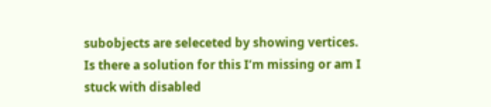subobjects are seleceted by showing vertices.
Is there a solution for this I’m missing or am I stuck with disabled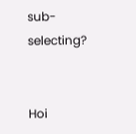sub-selecting?


Hoi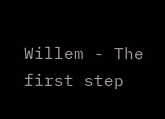Willem - The first step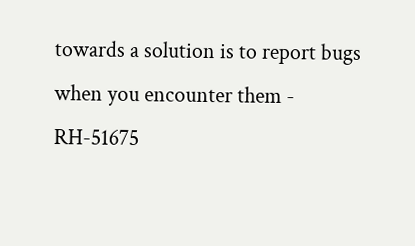towards a solution is to report bugs when you encounter them - RH-51675